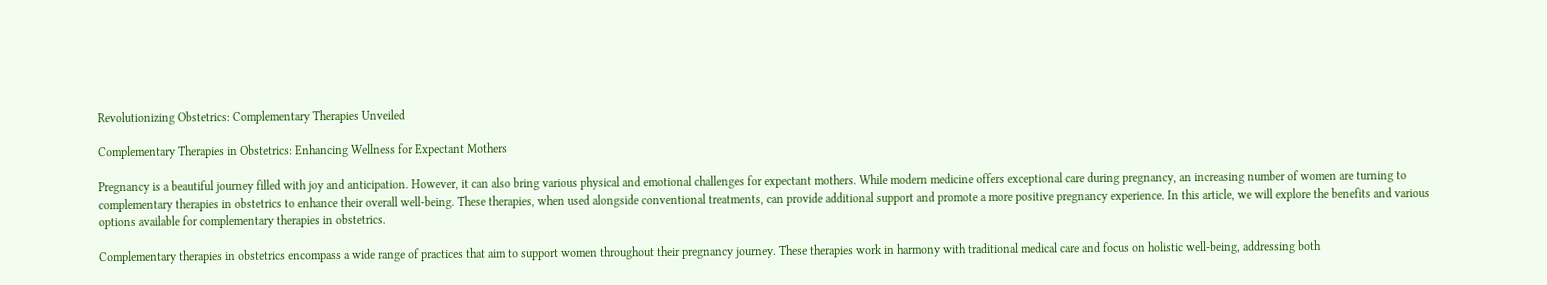Revolutionizing Obstetrics: Complementary Therapies Unveiled

Complementary Therapies in Obstetrics: Enhancing Wellness for Expectant Mothers

Pregnancy is a beautiful journey filled with joy and anticipation. However, it can also bring various physical and emotional challenges for expectant mothers. While modern medicine offers exceptional care during pregnancy, an increasing number of women are turning to complementary therapies in obstetrics to enhance their overall well-being. These therapies, when used alongside conventional treatments, can provide additional support and promote a more positive pregnancy experience. In this article, we will explore the benefits and various options available for complementary therapies in obstetrics.

Complementary therapies in obstetrics encompass a wide range of practices that aim to support women throughout their pregnancy journey. These therapies work in harmony with traditional medical care and focus on holistic well-being, addressing both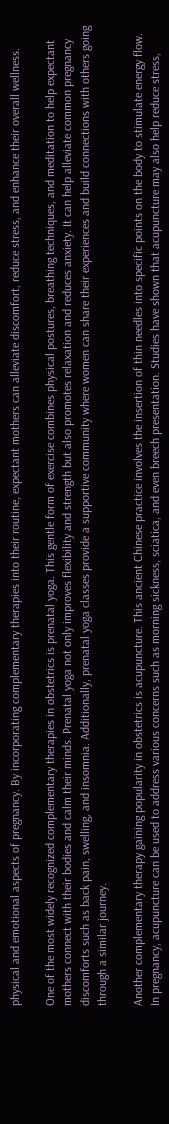physical and emotional aspects of pregnancy. By incorporating complementary therapies into their routine, expectant mothers can alleviate discomfort, reduce stress, and enhance their overall wellness.

One of the most widely recognized complementary therapies in obstetrics is prenatal yoga. This gentle form of exercise combines physical postures, breathing techniques, and meditation to help expectant mothers connect with their bodies and calm their minds. Prenatal yoga not only improves flexibility and strength but also promotes relaxation and reduces anxiety. It can help alleviate common pregnancy discomforts such as back pain, swelling, and insomnia. Additionally, prenatal yoga classes provide a supportive community where women can share their experiences and build connections with others going through a similar journey.

Another complementary therapy gaining popularity in obstetrics is acupuncture. This ancient Chinese practice involves the insertion of thin needles into specific points on the body to stimulate energy flow. In pregnancy, acupuncture can be used to address various concerns such as morning sickness, sciatica, and even breech presentation. Studies have shown that acupuncture may also help reduce stress,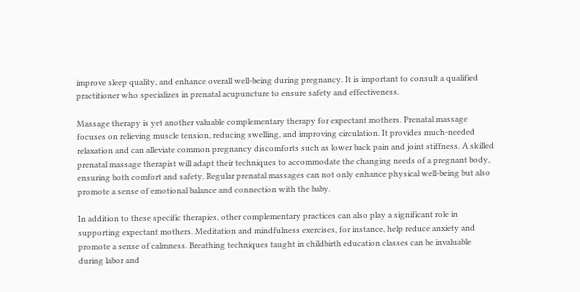improve sleep quality, and enhance overall well-being during pregnancy. It is important to consult a qualified practitioner who specializes in prenatal acupuncture to ensure safety and effectiveness.

Massage therapy is yet another valuable complementary therapy for expectant mothers. Prenatal massage focuses on relieving muscle tension, reducing swelling, and improving circulation. It provides much-needed relaxation and can alleviate common pregnancy discomforts such as lower back pain and joint stiffness. A skilled prenatal massage therapist will adapt their techniques to accommodate the changing needs of a pregnant body, ensuring both comfort and safety. Regular prenatal massages can not only enhance physical well-being but also promote a sense of emotional balance and connection with the baby.

In addition to these specific therapies, other complementary practices can also play a significant role in supporting expectant mothers. Meditation and mindfulness exercises, for instance, help reduce anxiety and promote a sense of calmness. Breathing techniques taught in childbirth education classes can be invaluable during labor and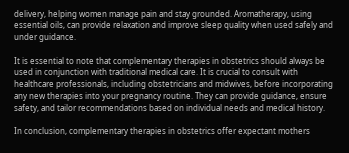delivery, helping women manage pain and stay grounded. Aromatherapy, using essential oils, can provide relaxation and improve sleep quality when used safely and under guidance.

It is essential to note that complementary therapies in obstetrics should always be used in conjunction with traditional medical care. It is crucial to consult with healthcare professionals, including obstetricians and midwives, before incorporating any new therapies into your pregnancy routine. They can provide guidance, ensure safety, and tailor recommendations based on individual needs and medical history.

In conclusion, complementary therapies in obstetrics offer expectant mothers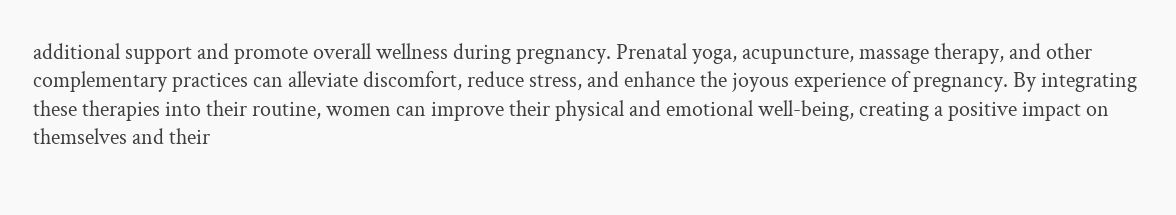additional support and promote overall wellness during pregnancy. Prenatal yoga, acupuncture, massage therapy, and other complementary practices can alleviate discomfort, reduce stress, and enhance the joyous experience of pregnancy. By integrating these therapies into their routine, women can improve their physical and emotional well-being, creating a positive impact on themselves and their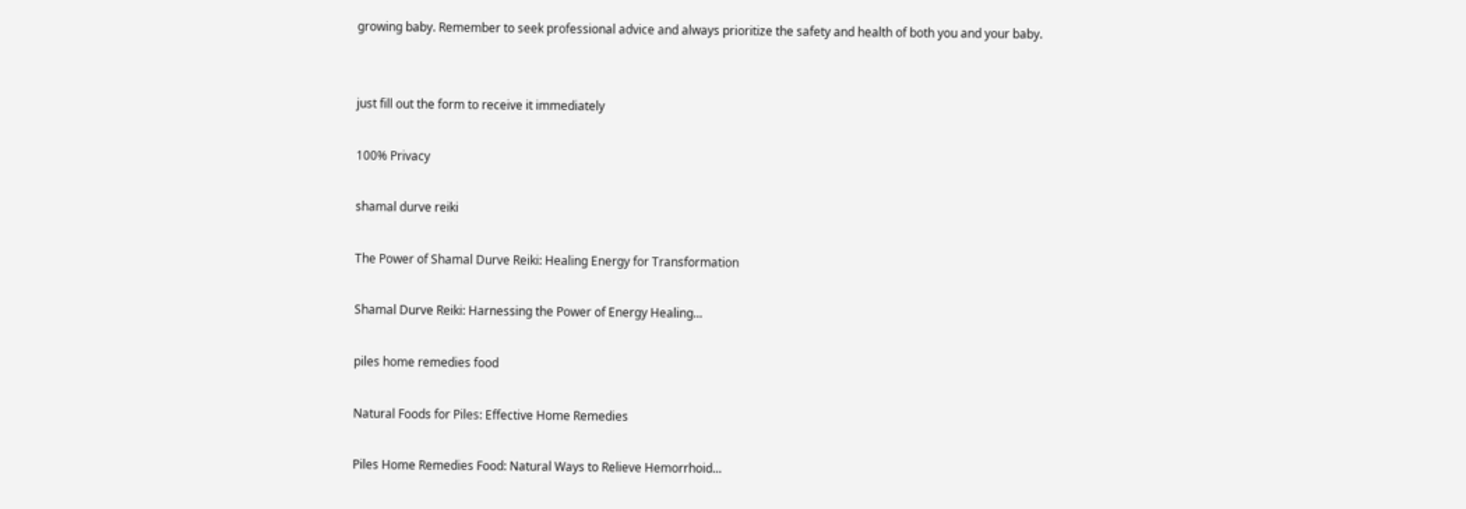growing baby. Remember to seek professional advice and always prioritize the safety and health of both you and your baby.


just fill out the form to receive it immediately

100% Privacy

shamal durve reiki

The Power of Shamal Durve Reiki: Healing Energy for Transformation

Shamal Durve Reiki: Harnessing the Power of Energy Healing...

piles home remedies food

Natural Foods for Piles: Effective Home Remedies

Piles Home Remedies Food: Natural Ways to Relieve Hemorrhoid...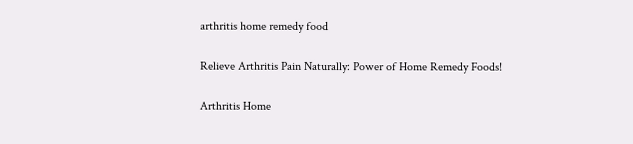arthritis home remedy food

Relieve Arthritis Pain Naturally: Power of Home Remedy Foods!

Arthritis Home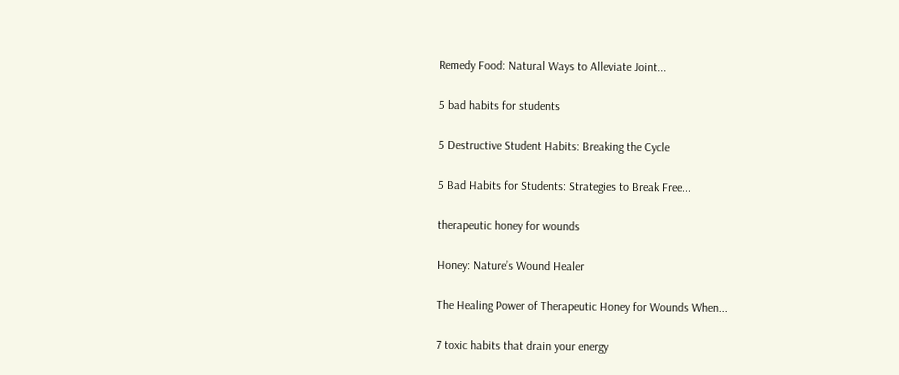Remedy Food: Natural Ways to Alleviate Joint...

5 bad habits for students

5 Destructive Student Habits: Breaking the Cycle

5 Bad Habits for Students: Strategies to Break Free...

therapeutic honey for wounds

Honey: Nature’s Wound Healer

The Healing Power of Therapeutic Honey for Wounds When...

7 toxic habits that drain your energy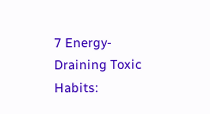7 Energy-Draining Toxic Habits: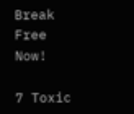Break Free Now!

7 Toxic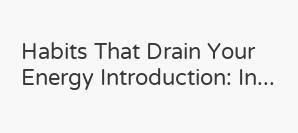Habits That Drain Your Energy Introduction: In...